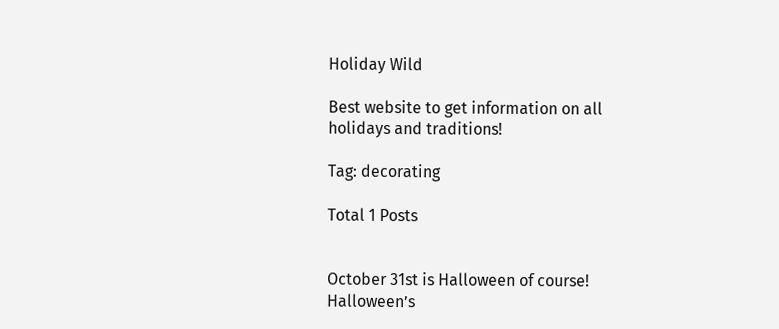Holiday Wild

Best website to get information on all holidays and traditions!

Tag: decorating

Total 1 Posts


October 31st is Halloween of course! Halloween’s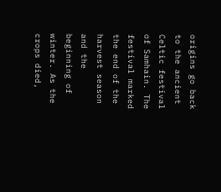origins go back to the ancient Celtic festival of Samhain. The festival marked the end of the harvest season and the beginning of winter. As the crops died,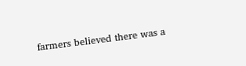farmers believed there was a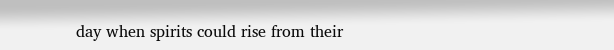day when spirits could rise from their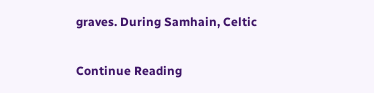graves. During Samhain, Celtic

Continue Reading